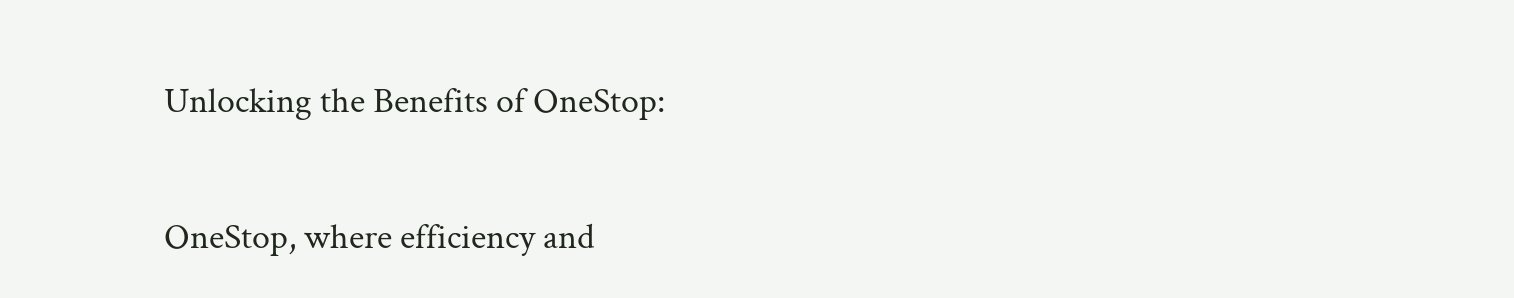Unlocking the Benefits of OneStop:

OneStop, where efficiency and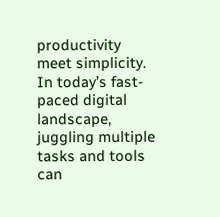productivity meet simplicity. In today’s fast-paced digital landscape, juggling multiple tasks and tools can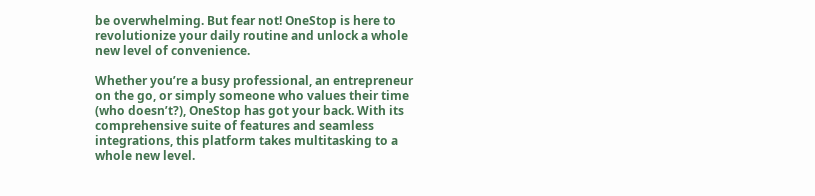be overwhelming. But fear not! OneStop is here to revolutionize your daily routine and unlock a whole new level of convenience.

Whether you’re a busy professional, an entrepreneur on the go, or simply someone who values their time (who doesn’t?), OneStop has got your back. With its comprehensive suite of features and seamless integrations, this platform takes multitasking to a whole new level.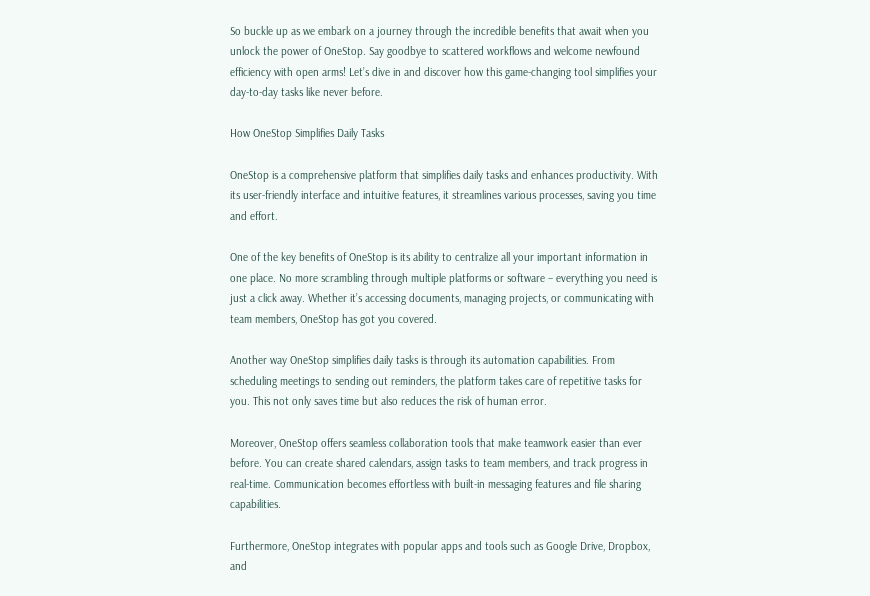So buckle up as we embark on a journey through the incredible benefits that await when you unlock the power of OneStop. Say goodbye to scattered workflows and welcome newfound efficiency with open arms! Let’s dive in and discover how this game-changing tool simplifies your day-to-day tasks like never before.

How OneStop Simplifies Daily Tasks

OneStop is a comprehensive platform that simplifies daily tasks and enhances productivity. With its user-friendly interface and intuitive features, it streamlines various processes, saving you time and effort.

One of the key benefits of OneStop is its ability to centralize all your important information in one place. No more scrambling through multiple platforms or software – everything you need is just a click away. Whether it’s accessing documents, managing projects, or communicating with team members, OneStop has got you covered.

Another way OneStop simplifies daily tasks is through its automation capabilities. From scheduling meetings to sending out reminders, the platform takes care of repetitive tasks for you. This not only saves time but also reduces the risk of human error.

Moreover, OneStop offers seamless collaboration tools that make teamwork easier than ever before. You can create shared calendars, assign tasks to team members, and track progress in real-time. Communication becomes effortless with built-in messaging features and file sharing capabilities.

Furthermore, OneStop integrates with popular apps and tools such as Google Drive, Dropbox, and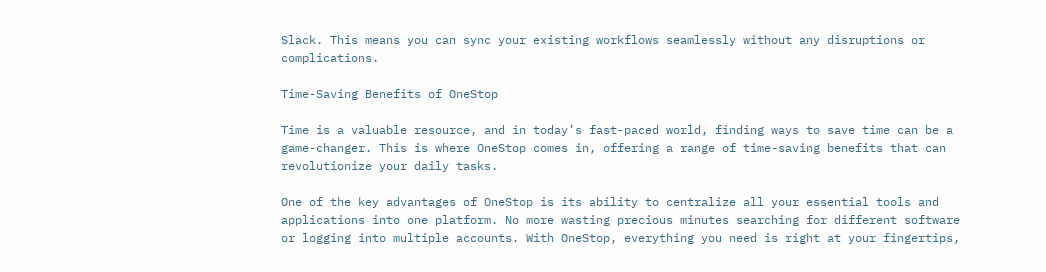Slack. This means you can sync your existing workflows seamlessly without any disruptions or complications.

Time-Saving Benefits of OneStop

Time is a valuable resource, and in today’s fast-paced world, finding ways to save time can be a game-changer. This is where OneStop comes in, offering a range of time-saving benefits that can revolutionize your daily tasks.

One of the key advantages of OneStop is its ability to centralize all your essential tools and applications into one platform. No more wasting precious minutes searching for different software or logging into multiple accounts. With OneStop, everything you need is right at your fingertips,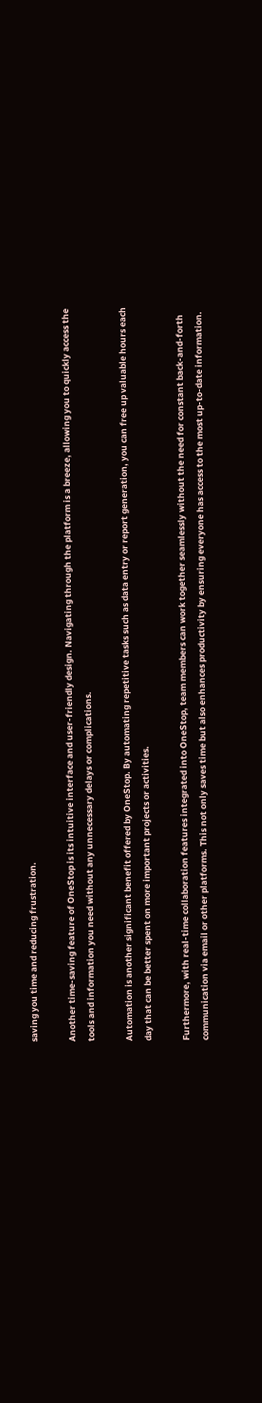saving you time and reducing frustration.

Another time-saving feature of OneStop is its intuitive interface and user-friendly design. Navigating through the platform is a breeze, allowing you to quickly access the tools and information you need without any unnecessary delays or complications.

Automation is another significant benefit offered by OneStop. By automating repetitive tasks such as data entry or report generation, you can free up valuable hours each day that can be better spent on more important projects or activities.

Furthermore, with real-time collaboration features integrated into OneStop, team members can work together seamlessly without the need for constant back-and-forth communication via email or other platforms. This not only saves time but also enhances productivity by ensuring everyone has access to the most up-to-date information.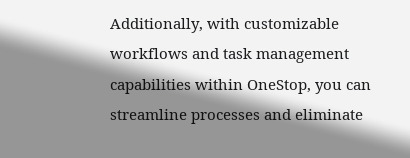Additionally, with customizable workflows and task management capabilities within OneStop, you can streamline processes and eliminate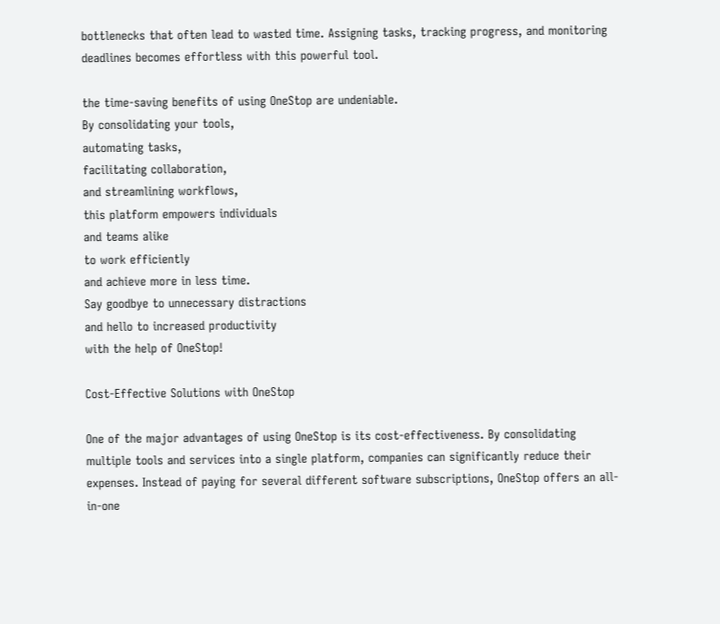bottlenecks that often lead to wasted time. Assigning tasks, tracking progress, and monitoring deadlines becomes effortless with this powerful tool.

the time-saving benefits of using OneStop are undeniable.
By consolidating your tools,
automating tasks,
facilitating collaboration,
and streamlining workflows,
this platform empowers individuals
and teams alike
to work efficiently
and achieve more in less time.
Say goodbye to unnecessary distractions
and hello to increased productivity
with the help of OneStop!

Cost-Effective Solutions with OneStop

One of the major advantages of using OneStop is its cost-effectiveness. By consolidating multiple tools and services into a single platform, companies can significantly reduce their expenses. Instead of paying for several different software subscriptions, OneStop offers an all-in-one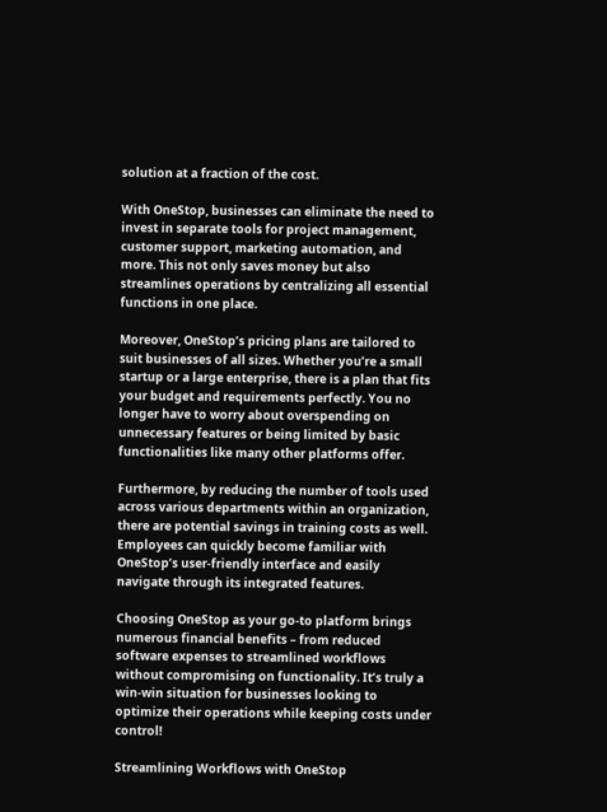solution at a fraction of the cost.

With OneStop, businesses can eliminate the need to invest in separate tools for project management, customer support, marketing automation, and more. This not only saves money but also streamlines operations by centralizing all essential functions in one place.

Moreover, OneStop’s pricing plans are tailored to suit businesses of all sizes. Whether you’re a small startup or a large enterprise, there is a plan that fits your budget and requirements perfectly. You no longer have to worry about overspending on unnecessary features or being limited by basic functionalities like many other platforms offer.

Furthermore, by reducing the number of tools used across various departments within an organization, there are potential savings in training costs as well. Employees can quickly become familiar with OneStop’s user-friendly interface and easily navigate through its integrated features.

Choosing OneStop as your go-to platform brings numerous financial benefits – from reduced software expenses to streamlined workflows without compromising on functionality. It’s truly a win-win situation for businesses looking to optimize their operations while keeping costs under control!

Streamlining Workflows with OneStop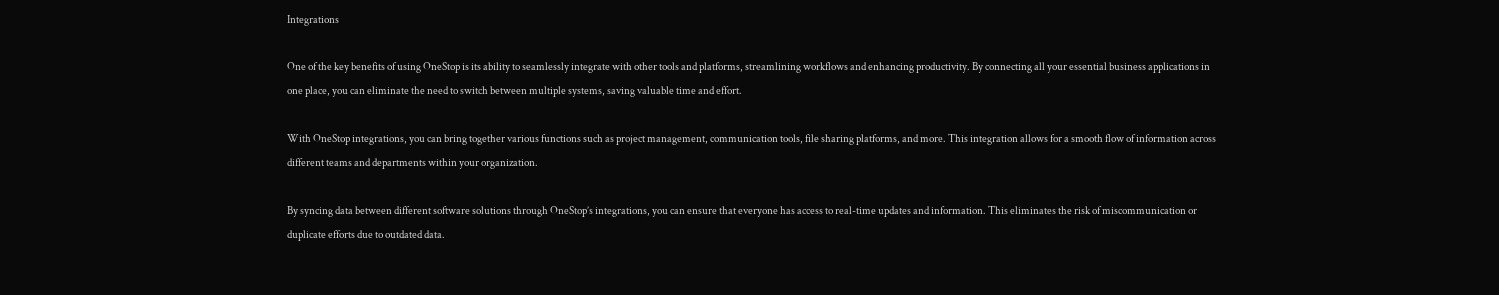Integrations

One of the key benefits of using OneStop is its ability to seamlessly integrate with other tools and platforms, streamlining workflows and enhancing productivity. By connecting all your essential business applications in one place, you can eliminate the need to switch between multiple systems, saving valuable time and effort.

With OneStop integrations, you can bring together various functions such as project management, communication tools, file sharing platforms, and more. This integration allows for a smooth flow of information across different teams and departments within your organization.

By syncing data between different software solutions through OneStop’s integrations, you can ensure that everyone has access to real-time updates and information. This eliminates the risk of miscommunication or duplicate efforts due to outdated data.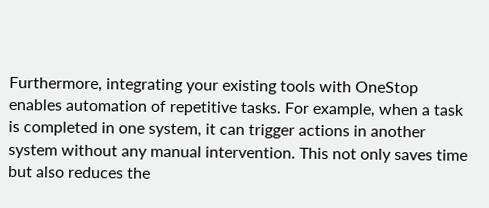Furthermore, integrating your existing tools with OneStop enables automation of repetitive tasks. For example, when a task is completed in one system, it can trigger actions in another system without any manual intervention. This not only saves time but also reduces the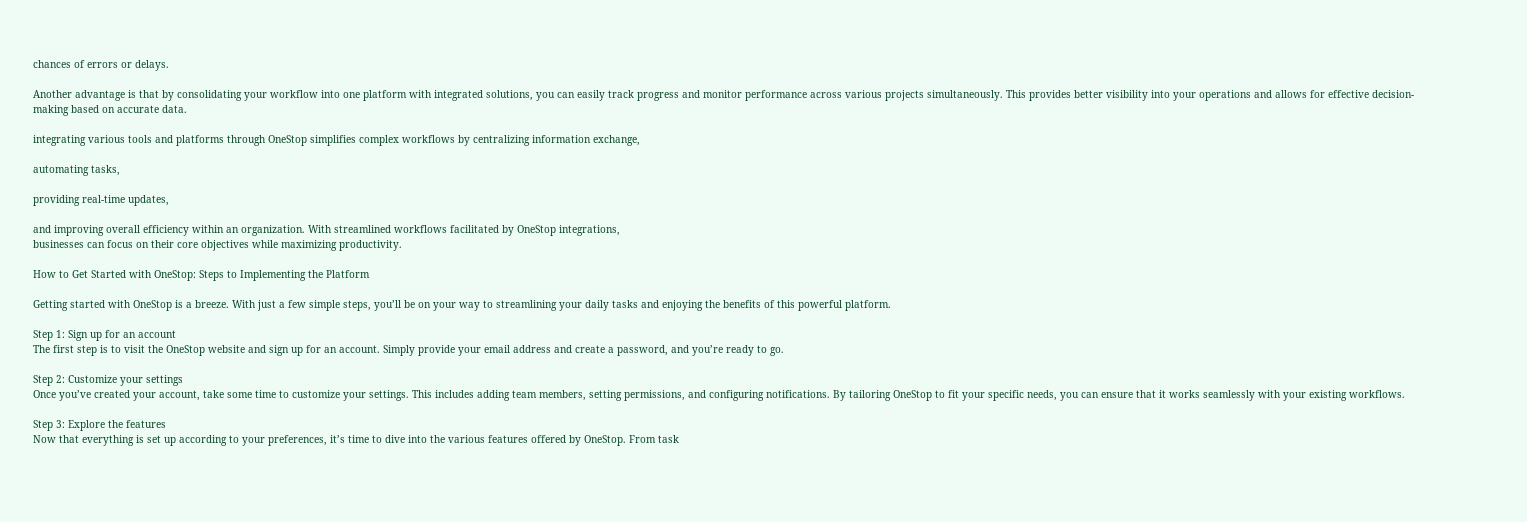chances of errors or delays.

Another advantage is that by consolidating your workflow into one platform with integrated solutions, you can easily track progress and monitor performance across various projects simultaneously. This provides better visibility into your operations and allows for effective decision-making based on accurate data.

integrating various tools and platforms through OneStop simplifies complex workflows by centralizing information exchange,

automating tasks,

providing real-time updates,

and improving overall efficiency within an organization. With streamlined workflows facilitated by OneStop integrations,
businesses can focus on their core objectives while maximizing productivity.

How to Get Started with OneStop: Steps to Implementing the Platform

Getting started with OneStop is a breeze. With just a few simple steps, you’ll be on your way to streamlining your daily tasks and enjoying the benefits of this powerful platform.

Step 1: Sign up for an account
The first step is to visit the OneStop website and sign up for an account. Simply provide your email address and create a password, and you’re ready to go.

Step 2: Customize your settings
Once you’ve created your account, take some time to customize your settings. This includes adding team members, setting permissions, and configuring notifications. By tailoring OneStop to fit your specific needs, you can ensure that it works seamlessly with your existing workflows.

Step 3: Explore the features
Now that everything is set up according to your preferences, it’s time to dive into the various features offered by OneStop. From task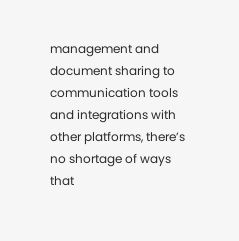management and document sharing to communication tools and integrations with other platforms, there’s no shortage of ways that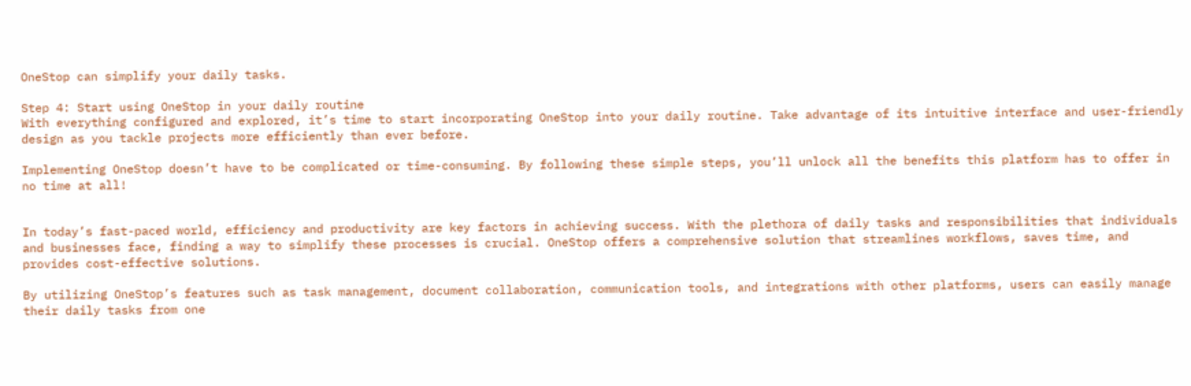OneStop can simplify your daily tasks.

Step 4: Start using OneStop in your daily routine
With everything configured and explored, it’s time to start incorporating OneStop into your daily routine. Take advantage of its intuitive interface and user-friendly design as you tackle projects more efficiently than ever before.

Implementing OneStop doesn’t have to be complicated or time-consuming. By following these simple steps, you’ll unlock all the benefits this platform has to offer in no time at all!


In today’s fast-paced world, efficiency and productivity are key factors in achieving success. With the plethora of daily tasks and responsibilities that individuals and businesses face, finding a way to simplify these processes is crucial. OneStop offers a comprehensive solution that streamlines workflows, saves time, and provides cost-effective solutions.

By utilizing OneStop’s features such as task management, document collaboration, communication tools, and integrations with other platforms, users can easily manage their daily tasks from one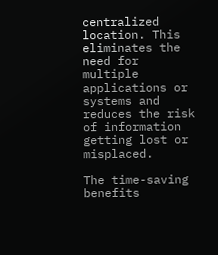centralized location. This eliminates the need for multiple applications or systems and reduces the risk of information getting lost or misplaced.

The time-saving benefits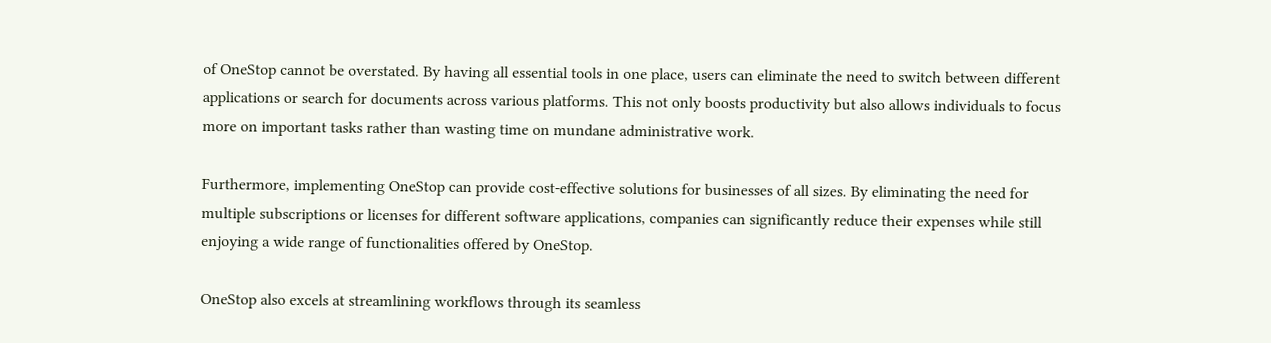of OneStop cannot be overstated. By having all essential tools in one place, users can eliminate the need to switch between different applications or search for documents across various platforms. This not only boosts productivity but also allows individuals to focus more on important tasks rather than wasting time on mundane administrative work.

Furthermore, implementing OneStop can provide cost-effective solutions for businesses of all sizes. By eliminating the need for multiple subscriptions or licenses for different software applications, companies can significantly reduce their expenses while still enjoying a wide range of functionalities offered by OneStop.

OneStop also excels at streamlining workflows through its seamless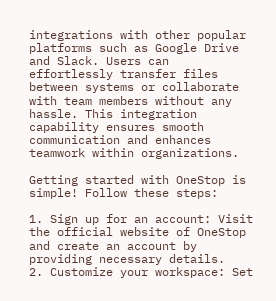integrations with other popular platforms such as Google Drive and Slack. Users can effortlessly transfer files between systems or collaborate with team members without any hassle. This integration capability ensures smooth communication and enhances teamwork within organizations.

Getting started with OneStop is simple! Follow these steps:

1. Sign up for an account: Visit the official website of OneStop and create an account by providing necessary details.
2. Customize your workspace: Set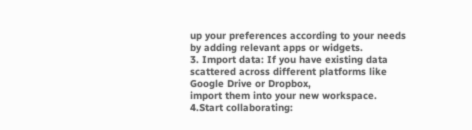up your preferences according to your needs by adding relevant apps or widgets.
3. Import data: If you have existing data scattered across different platforms like Google Drive or Dropbox,
import them into your new workspace.
4.Start collaborating: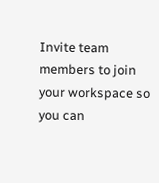Invite team members to join your workspace so you can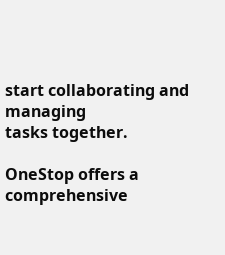start collaborating and managing
tasks together.

OneStop offers a comprehensive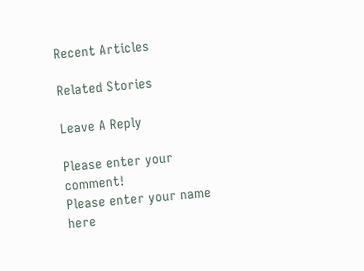Recent Articles

Related Stories

Leave A Reply

Please enter your comment!
Please enter your name here